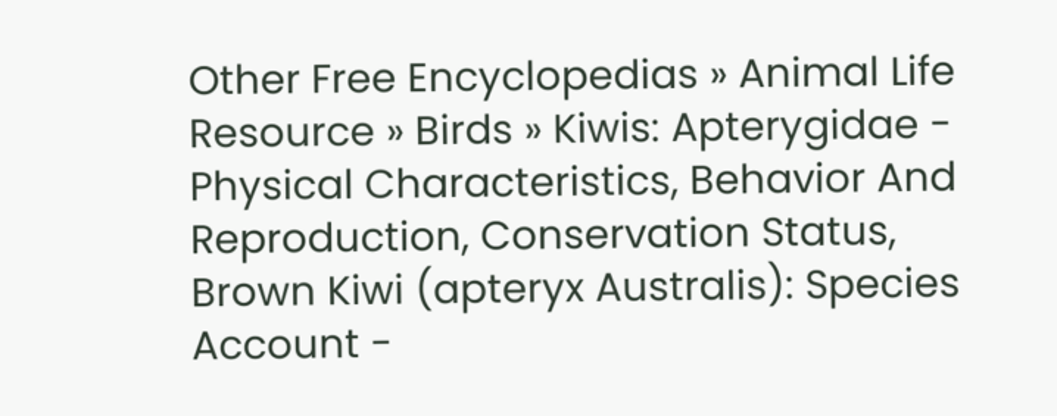Other Free Encyclopedias » Animal Life Resource » Birds » Kiwis: Apterygidae - Physical Characteristics, Behavior And Reproduction, Conservation Status, Brown Kiwi (apteryx Australis): Species Account -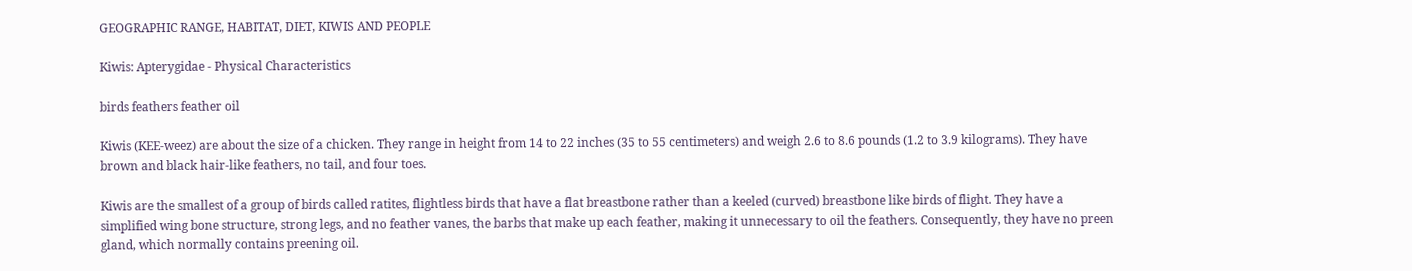GEOGRAPHIC RANGE, HABITAT, DIET, KIWIS AND PEOPLE

Kiwis: Apterygidae - Physical Characteristics

birds feathers feather oil

Kiwis (KEE-weez) are about the size of a chicken. They range in height from 14 to 22 inches (35 to 55 centimeters) and weigh 2.6 to 8.6 pounds (1.2 to 3.9 kilograms). They have brown and black hair-like feathers, no tail, and four toes.

Kiwis are the smallest of a group of birds called ratites, flightless birds that have a flat breastbone rather than a keeled (curved) breastbone like birds of flight. They have a simplified wing bone structure, strong legs, and no feather vanes, the barbs that make up each feather, making it unnecessary to oil the feathers. Consequently, they have no preen gland, which normally contains preening oil.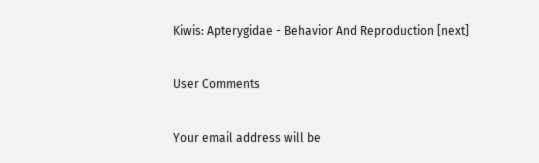Kiwis: Apterygidae - Behavior And Reproduction [next]

User Comments

Your email address will be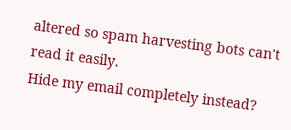altered so spam harvesting bots can't read it easily.
Hide my email completely instead?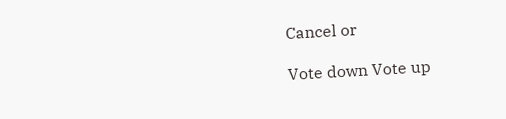Cancel or

Vote down Vote up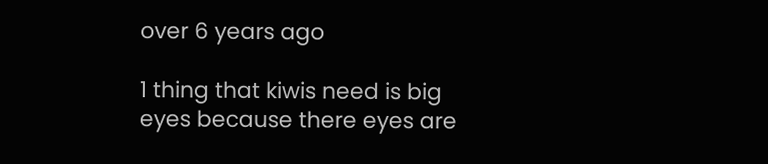over 6 years ago

1 thing that kiwis need is big eyes because there eyes are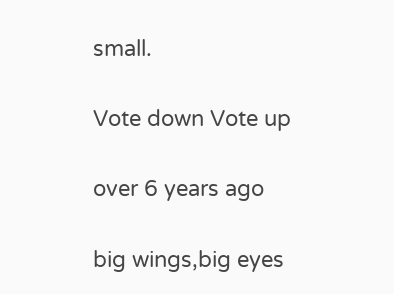small.

Vote down Vote up

over 6 years ago

big wings,big eyes